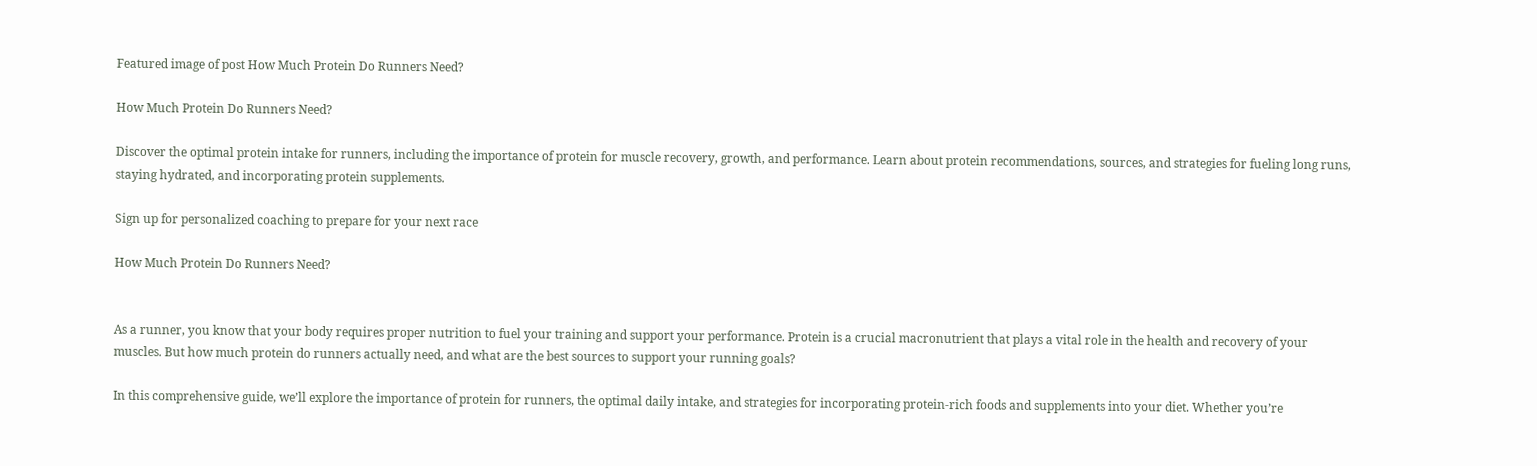Featured image of post How Much Protein Do Runners Need?

How Much Protein Do Runners Need?

Discover the optimal protein intake for runners, including the importance of protein for muscle recovery, growth, and performance. Learn about protein recommendations, sources, and strategies for fueling long runs, staying hydrated, and incorporating protein supplements.

Sign up for personalized coaching to prepare for your next race

How Much Protein Do Runners Need?


As a runner, you know that your body requires proper nutrition to fuel your training and support your performance. Protein is a crucial macronutrient that plays a vital role in the health and recovery of your muscles. But how much protein do runners actually need, and what are the best sources to support your running goals?

In this comprehensive guide, we’ll explore the importance of protein for runners, the optimal daily intake, and strategies for incorporating protein-rich foods and supplements into your diet. Whether you’re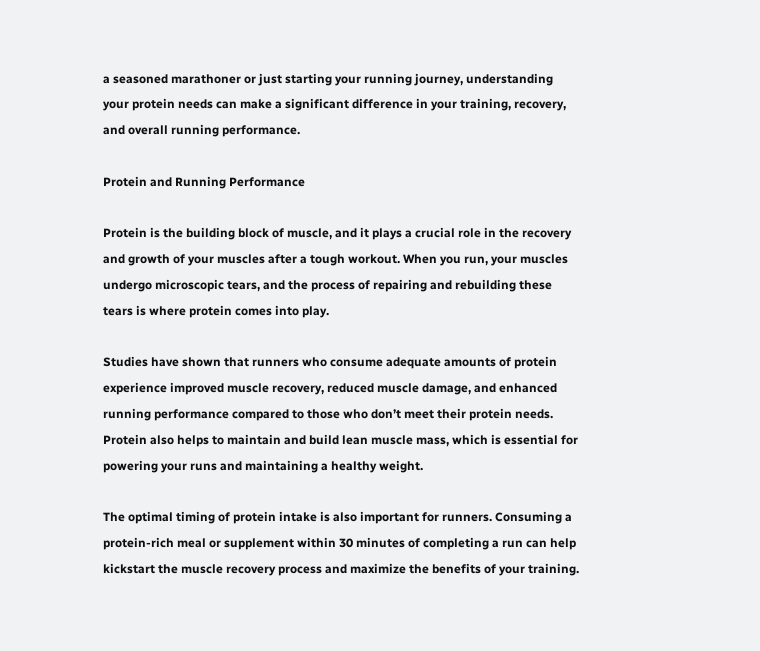a seasoned marathoner or just starting your running journey, understanding your protein needs can make a significant difference in your training, recovery, and overall running performance.

Protein and Running Performance

Protein is the building block of muscle, and it plays a crucial role in the recovery and growth of your muscles after a tough workout. When you run, your muscles undergo microscopic tears, and the process of repairing and rebuilding these tears is where protein comes into play.

Studies have shown that runners who consume adequate amounts of protein experience improved muscle recovery, reduced muscle damage, and enhanced running performance compared to those who don’t meet their protein needs. Protein also helps to maintain and build lean muscle mass, which is essential for powering your runs and maintaining a healthy weight.

The optimal timing of protein intake is also important for runners. Consuming a protein-rich meal or supplement within 30 minutes of completing a run can help kickstart the muscle recovery process and maximize the benefits of your training.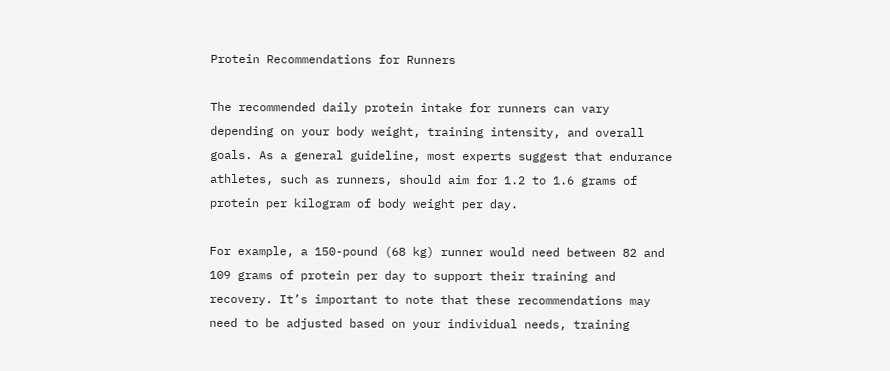Protein Recommendations for Runners

The recommended daily protein intake for runners can vary depending on your body weight, training intensity, and overall goals. As a general guideline, most experts suggest that endurance athletes, such as runners, should aim for 1.2 to 1.6 grams of protein per kilogram of body weight per day.

For example, a 150-pound (68 kg) runner would need between 82 and 109 grams of protein per day to support their training and recovery. It’s important to note that these recommendations may need to be adjusted based on your individual needs, training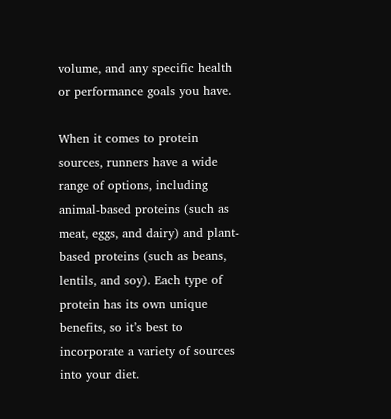volume, and any specific health or performance goals you have.

When it comes to protein sources, runners have a wide range of options, including animal-based proteins (such as meat, eggs, and dairy) and plant-based proteins (such as beans, lentils, and soy). Each type of protein has its own unique benefits, so it’s best to incorporate a variety of sources into your diet.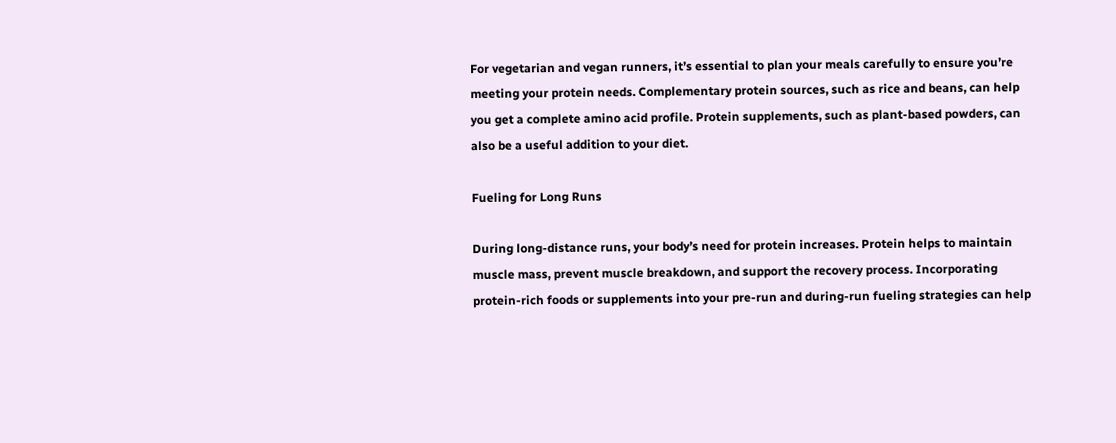For vegetarian and vegan runners, it’s essential to plan your meals carefully to ensure you’re meeting your protein needs. Complementary protein sources, such as rice and beans, can help you get a complete amino acid profile. Protein supplements, such as plant-based powders, can also be a useful addition to your diet.

Fueling for Long Runs

During long-distance runs, your body’s need for protein increases. Protein helps to maintain muscle mass, prevent muscle breakdown, and support the recovery process. Incorporating protein-rich foods or supplements into your pre-run and during-run fueling strategies can help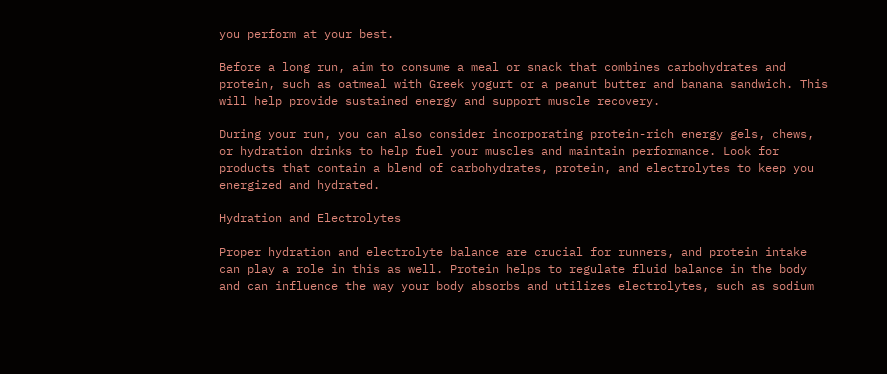you perform at your best.

Before a long run, aim to consume a meal or snack that combines carbohydrates and protein, such as oatmeal with Greek yogurt or a peanut butter and banana sandwich. This will help provide sustained energy and support muscle recovery.

During your run, you can also consider incorporating protein-rich energy gels, chews, or hydration drinks to help fuel your muscles and maintain performance. Look for products that contain a blend of carbohydrates, protein, and electrolytes to keep you energized and hydrated.

Hydration and Electrolytes

Proper hydration and electrolyte balance are crucial for runners, and protein intake can play a role in this as well. Protein helps to regulate fluid balance in the body and can influence the way your body absorbs and utilizes electrolytes, such as sodium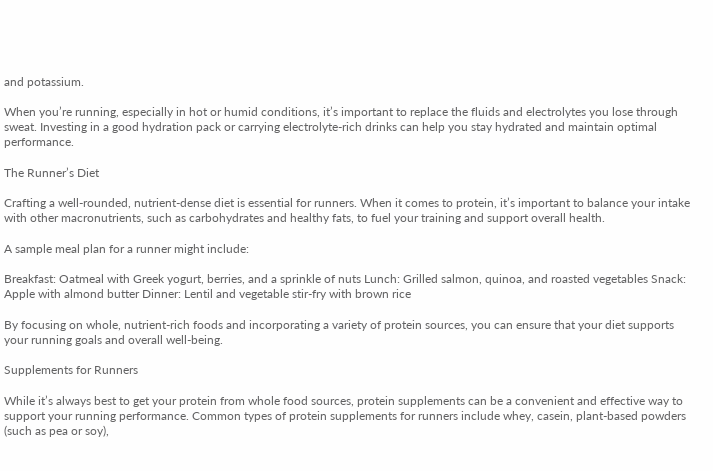and potassium.

When you’re running, especially in hot or humid conditions, it’s important to replace the fluids and electrolytes you lose through sweat. Investing in a good hydration pack or carrying electrolyte-rich drinks can help you stay hydrated and maintain optimal performance.

The Runner’s Diet

Crafting a well-rounded, nutrient-dense diet is essential for runners. When it comes to protein, it’s important to balance your intake with other macronutrients, such as carbohydrates and healthy fats, to fuel your training and support overall health.

A sample meal plan for a runner might include:

Breakfast: Oatmeal with Greek yogurt, berries, and a sprinkle of nuts Lunch: Grilled salmon, quinoa, and roasted vegetables Snack: Apple with almond butter Dinner: Lentil and vegetable stir-fry with brown rice

By focusing on whole, nutrient-rich foods and incorporating a variety of protein sources, you can ensure that your diet supports your running goals and overall well-being.

Supplements for Runners

While it’s always best to get your protein from whole food sources, protein supplements can be a convenient and effective way to support your running performance. Common types of protein supplements for runners include whey, casein, plant-based powders (such as pea or soy),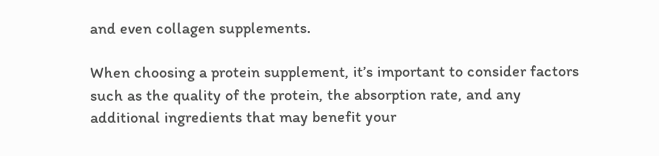and even collagen supplements.

When choosing a protein supplement, it’s important to consider factors such as the quality of the protein, the absorption rate, and any additional ingredients that may benefit your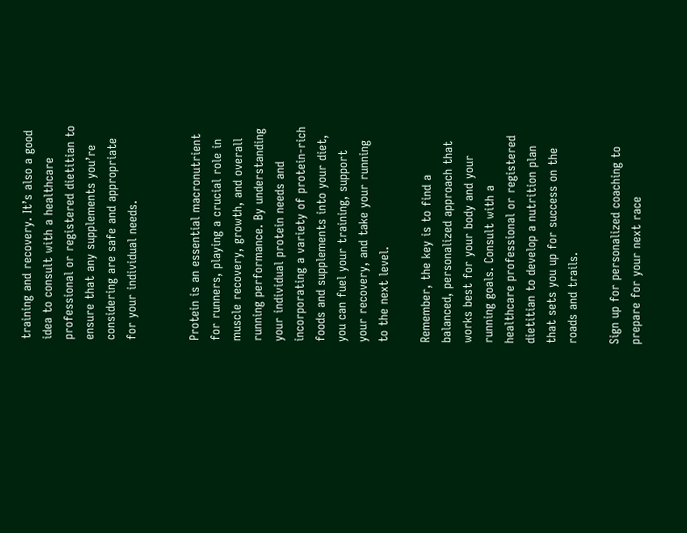training and recovery. It’s also a good idea to consult with a healthcare professional or registered dietitian to ensure that any supplements you’re considering are safe and appropriate for your individual needs.


Protein is an essential macronutrient for runners, playing a crucial role in muscle recovery, growth, and overall running performance. By understanding your individual protein needs and incorporating a variety of protein-rich foods and supplements into your diet, you can fuel your training, support your recovery, and take your running to the next level.

Remember, the key is to find a balanced, personalized approach that works best for your body and your running goals. Consult with a healthcare professional or registered dietitian to develop a nutrition plan that sets you up for success on the roads and trails.

Sign up for personalized coaching to prepare for your next race